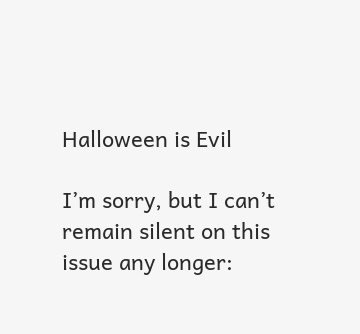Halloween is Evil

I’m sorry, but I can’t remain silent on this issue any longer: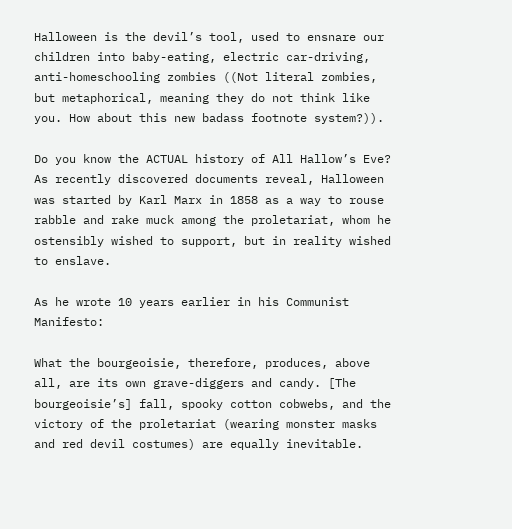Halloween is the devil’s tool, used to ensnare our children into baby-eating, electric car-driving, anti-homeschooling zombies ((Not literal zombies, but metaphorical, meaning they do not think like you. How about this new badass footnote system?)).

Do you know the ACTUAL history of All Hallow’s Eve?
As recently discovered documents reveal, Halloween was started by Karl Marx in 1858 as a way to rouse rabble and rake muck among the proletariat, whom he ostensibly wished to support, but in reality wished to enslave.

As he wrote 10 years earlier in his Communist Manifesto:

What the bourgeoisie, therefore, produces, above all, are its own grave-diggers and candy. [The bourgeoisie’s] fall, spooky cotton cobwebs, and the victory of the proletariat (wearing monster masks and red devil costumes) are equally inevitable.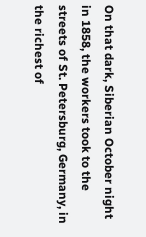On that dark, Siberian October night in 1858, the workers took to the streets of St. Petersburg, Germany, in the richest of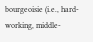bourgeoisie (i.e., hard-working, middle-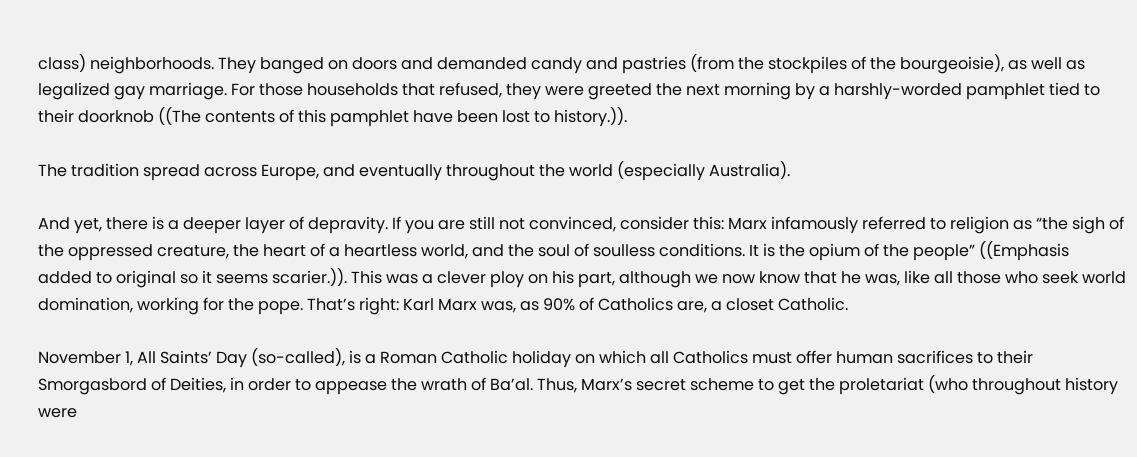class) neighborhoods. They banged on doors and demanded candy and pastries (from the stockpiles of the bourgeoisie), as well as legalized gay marriage. For those households that refused, they were greeted the next morning by a harshly-worded pamphlet tied to their doorknob ((The contents of this pamphlet have been lost to history.)).

The tradition spread across Europe, and eventually throughout the world (especially Australia).

And yet, there is a deeper layer of depravity. If you are still not convinced, consider this: Marx infamously referred to religion as “the sigh of the oppressed creature, the heart of a heartless world, and the soul of soulless conditions. It is the opium of the people” ((Emphasis added to original so it seems scarier.)). This was a clever ploy on his part, although we now know that he was, like all those who seek world domination, working for the pope. That’s right: Karl Marx was, as 90% of Catholics are, a closet Catholic.

November 1, All Saints’ Day (so-called), is a Roman Catholic holiday on which all Catholics must offer human sacrifices to their Smorgasbord of Deities, in order to appease the wrath of Ba’al. Thus, Marx’s secret scheme to get the proletariat (who throughout history were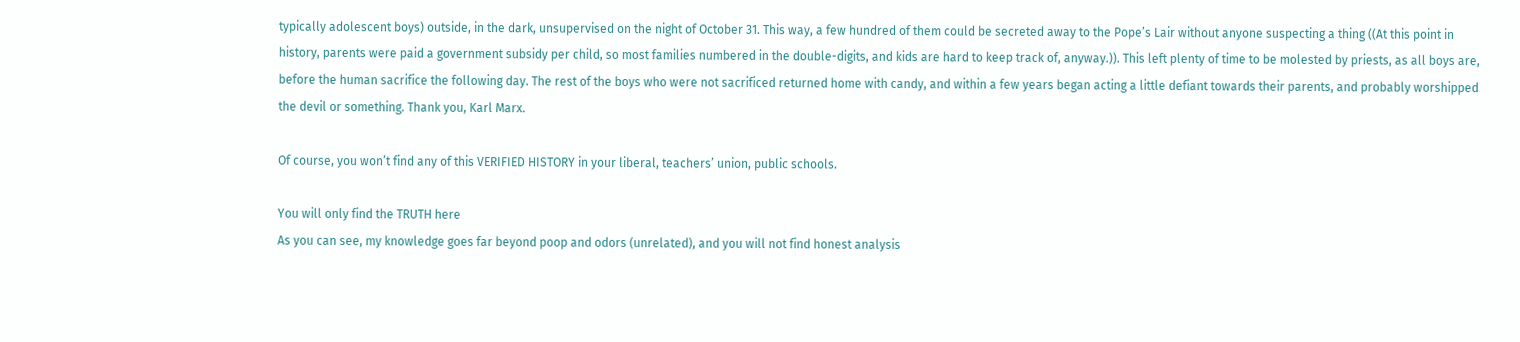typically adolescent boys) outside, in the dark, unsupervised on the night of October 31. This way, a few hundred of them could be secreted away to the Pope’s Lair without anyone suspecting a thing ((At this point in history, parents were paid a government subsidy per child, so most families numbered in the double-digits, and kids are hard to keep track of, anyway.)). This left plenty of time to be molested by priests, as all boys are, before the human sacrifice the following day. The rest of the boys who were not sacrificed returned home with candy, and within a few years began acting a little defiant towards their parents, and probably worshipped the devil or something. Thank you, Karl Marx.

Of course, you won’t find any of this VERIFIED HISTORY in your liberal, teachers’ union, public schools.

You will only find the TRUTH here
As you can see, my knowledge goes far beyond poop and odors (unrelated), and you will not find honest analysis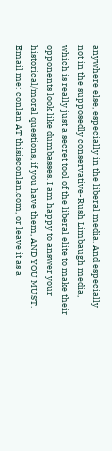anywhere else, especially in the liberal media. And especially not in the supposedly conservative-Rush Limbaugh media, which is really just a secret tool of the liberal elite to make their opponents look like dumbasses. I am happy to answer your historical/moral questions, if you have them, AND YOU MUST. Email me: conlan AT thisisconlan.com, or leave it as a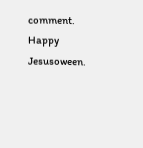comment. Happy Jesusoween.